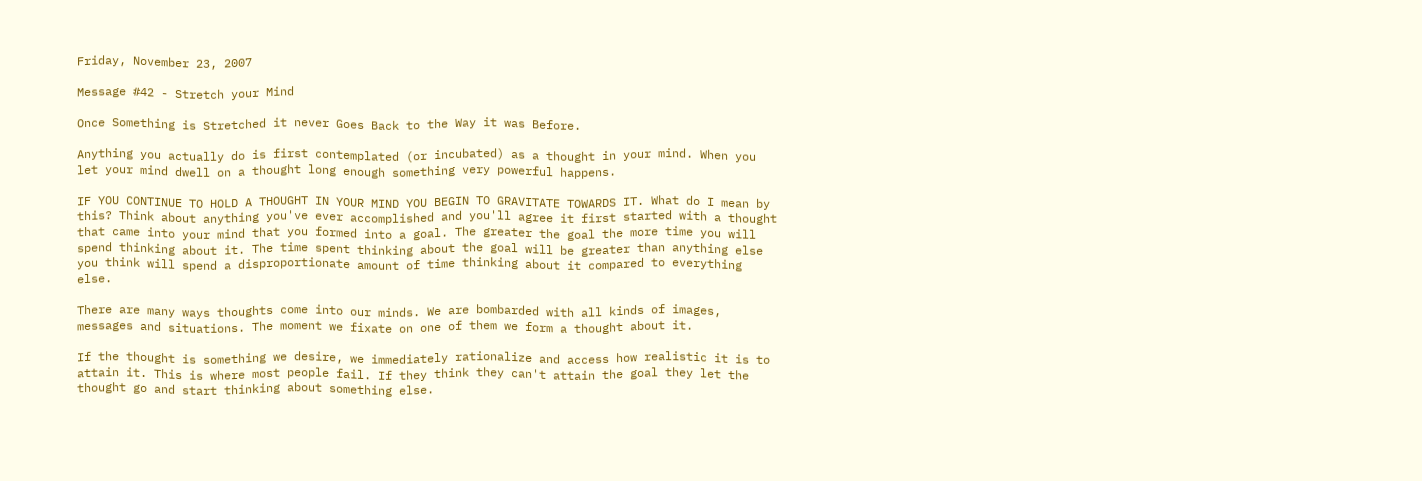Friday, November 23, 2007

Message #42 - Stretch your Mind

Once Something is Stretched it never Goes Back to the Way it was Before.

Anything you actually do is first contemplated (or incubated) as a thought in your mind. When you let your mind dwell on a thought long enough something very powerful happens.

IF YOU CONTINUE TO HOLD A THOUGHT IN YOUR MIND YOU BEGIN TO GRAVITATE TOWARDS IT. What do I mean by this? Think about anything you've ever accomplished and you'll agree it first started with a thought that came into your mind that you formed into a goal. The greater the goal the more time you will spend thinking about it. The time spent thinking about the goal will be greater than anything else you think will spend a disproportionate amount of time thinking about it compared to everything else.

There are many ways thoughts come into our minds. We are bombarded with all kinds of images, messages and situations. The moment we fixate on one of them we form a thought about it.

If the thought is something we desire, we immediately rationalize and access how realistic it is to attain it. This is where most people fail. If they think they can't attain the goal they let the thought go and start thinking about something else.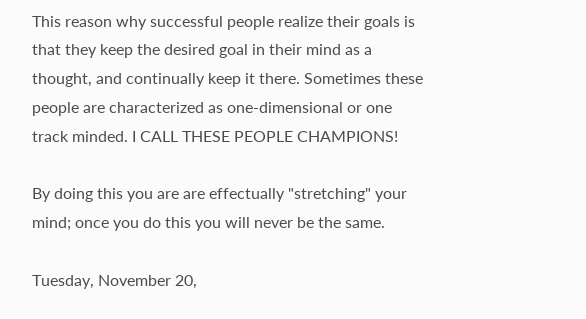This reason why successful people realize their goals is that they keep the desired goal in their mind as a thought, and continually keep it there. Sometimes these people are characterized as one-dimensional or one track minded. I CALL THESE PEOPLE CHAMPIONS!

By doing this you are are effectually "stretching" your mind; once you do this you will never be the same.

Tuesday, November 20,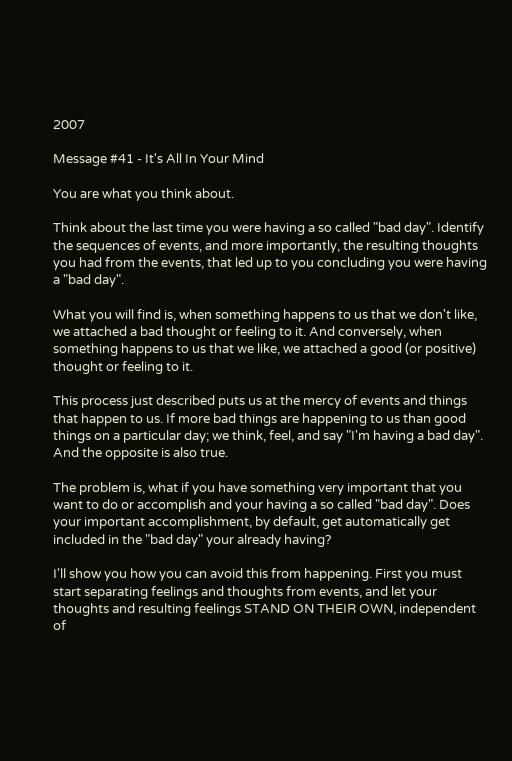2007

Message #41 - It's All In Your Mind

You are what you think about.

Think about the last time you were having a so called "bad day". Identify the sequences of events, and more importantly, the resulting thoughts you had from the events, that led up to you concluding you were having a "bad day".

What you will find is, when something happens to us that we don't like, we attached a bad thought or feeling to it. And conversely, when something happens to us that we like, we attached a good (or positive) thought or feeling to it.

This process just described puts us at the mercy of events and things that happen to us. If more bad things are happening to us than good things on a particular day; we think, feel, and say "I'm having a bad day". And the opposite is also true.

The problem is, what if you have something very important that you want to do or accomplish and your having a so called "bad day". Does your important accomplishment, by default, get automatically get included in the "bad day" your already having?

I'll show you how you can avoid this from happening. First you must start separating feelings and thoughts from events, and let your thoughts and resulting feelings STAND ON THEIR OWN, independent of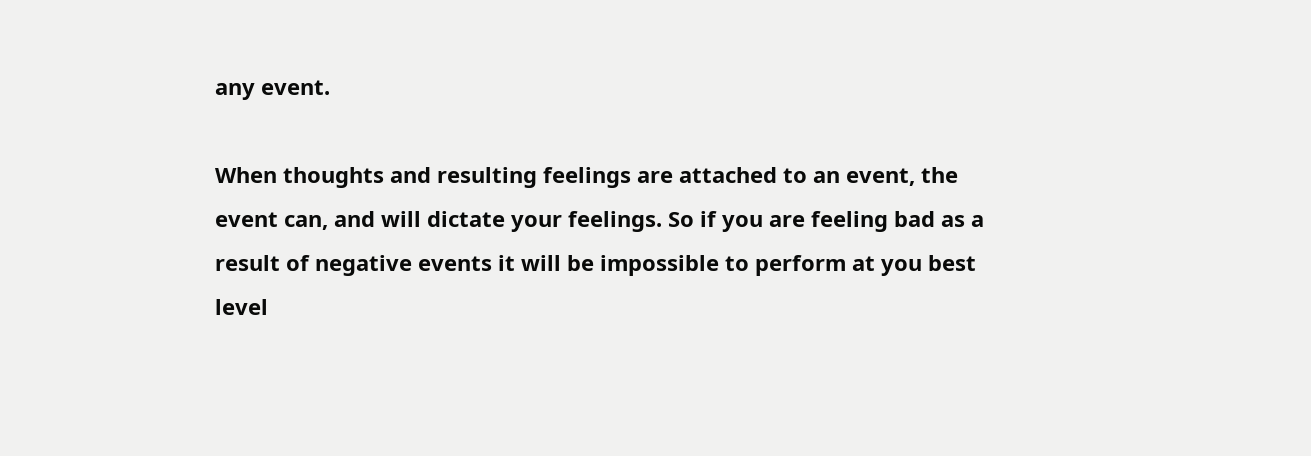any event.

When thoughts and resulting feelings are attached to an event, the event can, and will dictate your feelings. So if you are feeling bad as a result of negative events it will be impossible to perform at you best level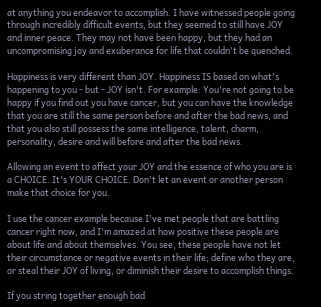at anything you endeavor to accomplish. I have witnessed people going through incredibly difficult events, but they seemed to still have JOY and inner peace. They may not have been happy, but they had an uncompromising joy and exuberance for life that couldn't be quenched.

Happiness is very different than JOY. Happiness IS based on what's happening to you - but - JOY isn't. For example: You're not going to be happy if you find out you have cancer, but you can have the knowledge that you are still the same person before and after the bad news, and that you also still possess the same intelligence, talent, charm, personality, desire and will before and after the bad news.

Allowing an event to affect your JOY and the essence of who you are is a CHOICE. It's YOUR CHOICE. Don't let an event or another person make that choice for you.

I use the cancer example because I've met people that are battling cancer right now, and I'm amazed at how positive these people are about life and about themselves. You see, these people have not let their circumstance or negative events in their life; define who they are, or steal their JOY of living, or diminish their desire to accomplish things.

If you string together enough bad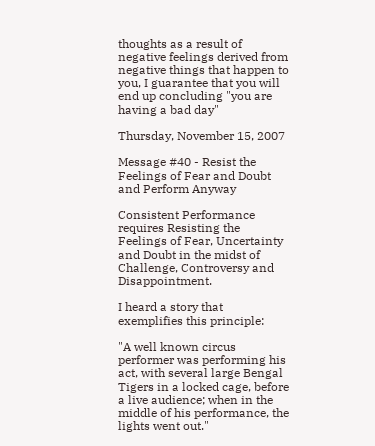thoughts as a result of negative feelings derived from negative things that happen to you, I guarantee that you will end up concluding "you are having a bad day"

Thursday, November 15, 2007

Message #40 - Resist the Feelings of Fear and Doubt and Perform Anyway

Consistent Performance requires Resisting the Feelings of Fear, Uncertainty and Doubt in the midst of Challenge, Controversy and Disappointment.

I heard a story that exemplifies this principle:

"A well known circus performer was performing his act, with several large Bengal Tigers in a locked cage, before a live audience; when in the middle of his performance, the lights went out."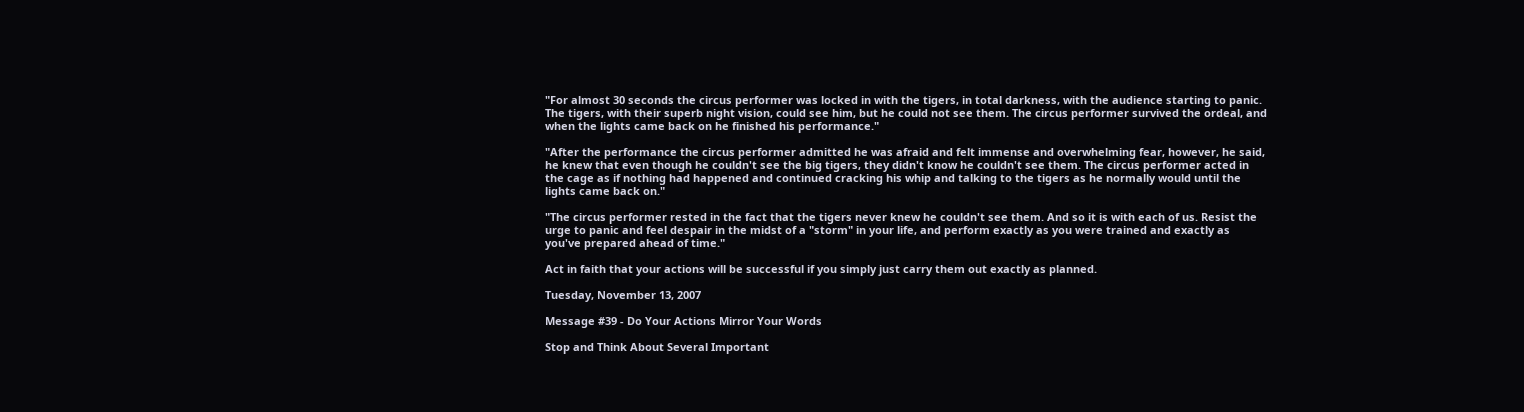"For almost 30 seconds the circus performer was locked in with the tigers, in total darkness, with the audience starting to panic. The tigers, with their superb night vision, could see him, but he could not see them. The circus performer survived the ordeal, and when the lights came back on he finished his performance."

"After the performance the circus performer admitted he was afraid and felt immense and overwhelming fear, however, he said, he knew that even though he couldn't see the big tigers, they didn't know he couldn't see them. The circus performer acted in the cage as if nothing had happened and continued cracking his whip and talking to the tigers as he normally would until the lights came back on."

"The circus performer rested in the fact that the tigers never knew he couldn't see them. And so it is with each of us. Resist the urge to panic and feel despair in the midst of a "storm" in your life, and perform exactly as you were trained and exactly as you've prepared ahead of time."

Act in faith that your actions will be successful if you simply just carry them out exactly as planned.

Tuesday, November 13, 2007

Message #39 - Do Your Actions Mirror Your Words

Stop and Think About Several Important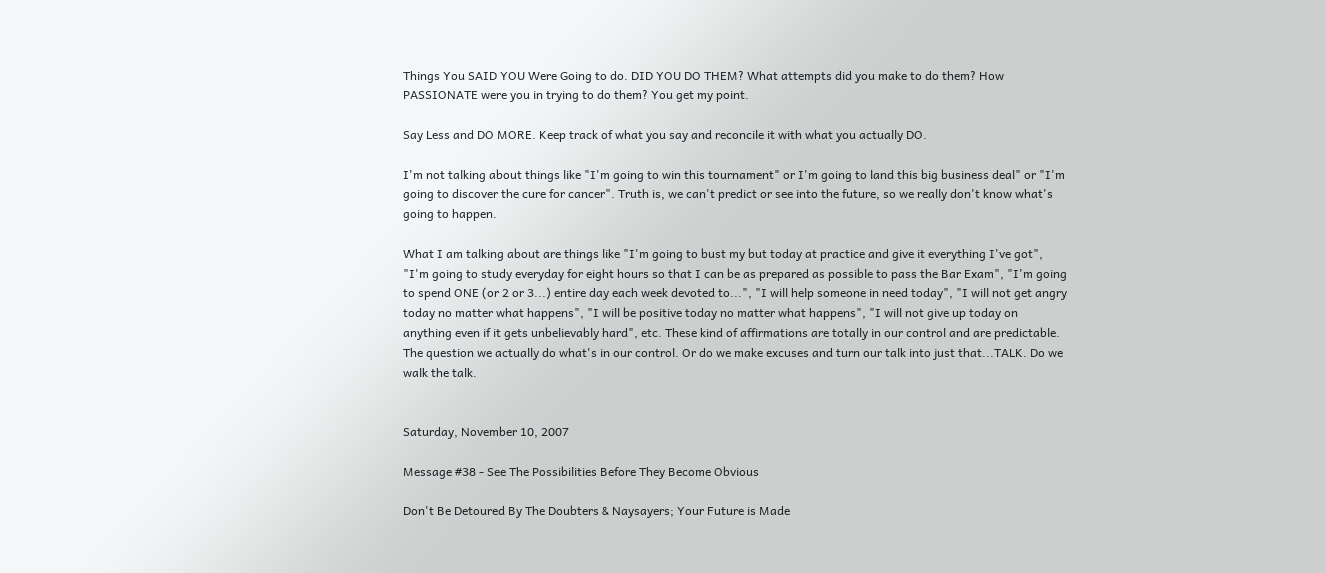Things You SAID YOU Were Going to do. DID YOU DO THEM? What attempts did you make to do them? How PASSIONATE were you in trying to do them? You get my point.

Say Less and DO MORE. Keep track of what you say and reconcile it with what you actually DO.

I'm not talking about things like "I'm going to win this tournament" or I'm going to land this big business deal" or "I'm going to discover the cure for cancer". Truth is, we can't predict or see into the future, so we really don't know what's going to happen.

What I am talking about are things like "I'm going to bust my but today at practice and give it everything I've got", "I'm going to study everyday for eight hours so that I can be as prepared as possible to pass the Bar Exam", "I'm going to spend ONE (or 2 or 3...) entire day each week devoted to...", "I will help someone in need today", "I will not get angry today no matter what happens", "I will be positive today no matter what happens", "I will not give up today on anything even if it gets unbelievably hard", etc. These kind of affirmations are totally in our control and are predictable. The question we actually do what's in our control. Or do we make excuses and turn our talk into just that...TALK. Do we walk the talk.


Saturday, November 10, 2007

Message #38 - See The Possibilities Before They Become Obvious

Don't Be Detoured By The Doubters & Naysayers; Your Future is Made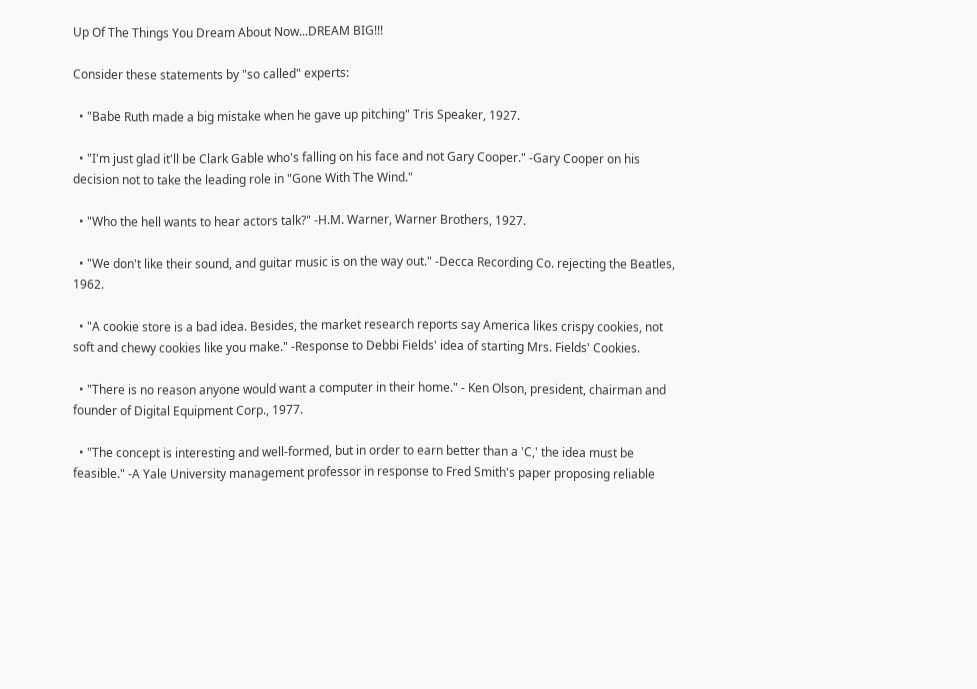Up Of The Things You Dream About Now...DREAM BIG!!!

Consider these statements by "so called" experts:

  • "Babe Ruth made a big mistake when he gave up pitching" Tris Speaker, 1927.

  • "I'm just glad it'll be Clark Gable who's falling on his face and not Gary Cooper." -Gary Cooper on his decision not to take the leading role in "Gone With The Wind."

  • "Who the hell wants to hear actors talk?" -H.M. Warner, Warner Brothers, 1927.

  • "We don't like their sound, and guitar music is on the way out." -Decca Recording Co. rejecting the Beatles, 1962.

  • "A cookie store is a bad idea. Besides, the market research reports say America likes crispy cookies, not soft and chewy cookies like you make." -Response to Debbi Fields' idea of starting Mrs. Fields' Cookies.

  • "There is no reason anyone would want a computer in their home." - Ken Olson, president, chairman and founder of Digital Equipment Corp., 1977.

  • "The concept is interesting and well-formed, but in order to earn better than a 'C,' the idea must be feasible." -A Yale University management professor in response to Fred Smith's paper proposing reliable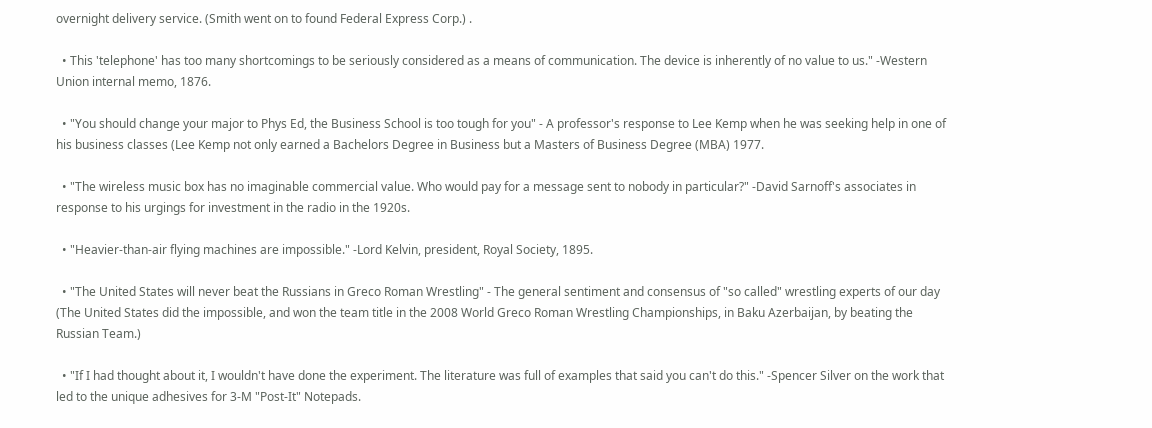overnight delivery service. (Smith went on to found Federal Express Corp.) .

  • This 'telephone' has too many shortcomings to be seriously considered as a means of communication. The device is inherently of no value to us." -Western Union internal memo, 1876.

  • "You should change your major to Phys Ed, the Business School is too tough for you" - A professor's response to Lee Kemp when he was seeking help in one of his business classes (Lee Kemp not only earned a Bachelors Degree in Business but a Masters of Business Degree (MBA) 1977.

  • "The wireless music box has no imaginable commercial value. Who would pay for a message sent to nobody in particular?" -David Sarnoff's associates in response to his urgings for investment in the radio in the 1920s.

  • "Heavier-than-air flying machines are impossible." -Lord Kelvin, president, Royal Society, 1895.

  • "The United States will never beat the Russians in Greco Roman Wrestling" - The general sentiment and consensus of "so called" wrestling experts of our day (The United States did the impossible, and won the team title in the 2008 World Greco Roman Wrestling Championships, in Baku Azerbaijan, by beating the Russian Team.)

  • "If I had thought about it, I wouldn't have done the experiment. The literature was full of examples that said you can't do this." -Spencer Silver on the work that led to the unique adhesives for 3-M "Post-It" Notepads.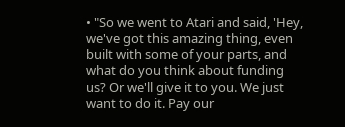• "So we went to Atari and said, 'Hey, we've got this amazing thing, even built with some of your parts, and what do you think about funding us? Or we'll give it to you. We just want to do it. Pay our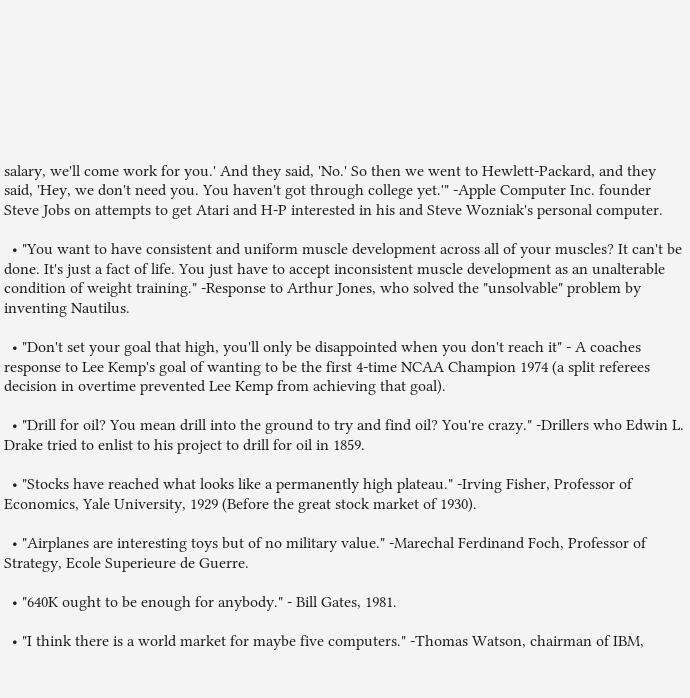salary, we'll come work for you.' And they said, 'No.' So then we went to Hewlett-Packard, and they said, 'Hey, we don't need you. You haven't got through college yet.'" -Apple Computer Inc. founder Steve Jobs on attempts to get Atari and H-P interested in his and Steve Wozniak's personal computer.

  • "You want to have consistent and uniform muscle development across all of your muscles? It can't be done. It's just a fact of life. You just have to accept inconsistent muscle development as an unalterable condition of weight training." -Response to Arthur Jones, who solved the "unsolvable" problem by inventing Nautilus.

  • "Don't set your goal that high, you'll only be disappointed when you don't reach it" - A coaches response to Lee Kemp's goal of wanting to be the first 4-time NCAA Champion 1974 (a split referees decision in overtime prevented Lee Kemp from achieving that goal).

  • "Drill for oil? You mean drill into the ground to try and find oil? You're crazy." -Drillers who Edwin L. Drake tried to enlist to his project to drill for oil in 1859.

  • "Stocks have reached what looks like a permanently high plateau." -Irving Fisher, Professor of Economics, Yale University, 1929 (Before the great stock market of 1930).

  • "Airplanes are interesting toys but of no military value." -Marechal Ferdinand Foch, Professor of Strategy, Ecole Superieure de Guerre.

  • "640K ought to be enough for anybody." - Bill Gates, 1981.

  • "I think there is a world market for maybe five computers." -Thomas Watson, chairman of IBM,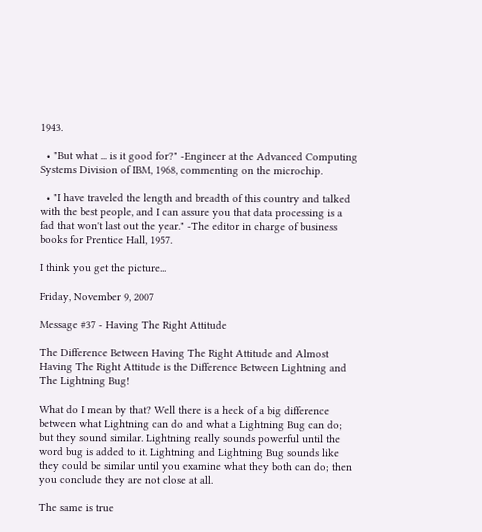1943.

  • "But what ... is it good for?" -Engineer at the Advanced Computing Systems Division of IBM, 1968, commenting on the microchip.

  • "I have traveled the length and breadth of this country and talked with the best people, and I can assure you that data processing is a fad that won't last out the year." -The editor in charge of business books for Prentice Hall, 1957.

I think you get the picture...

Friday, November 9, 2007

Message #37 - Having The Right Attitude

The Difference Between Having The Right Attitude and Almost Having The Right Attitude is the Difference Between Lightning and The Lightning Bug!

What do I mean by that? Well there is a heck of a big difference between what Lightning can do and what a Lightning Bug can do; but they sound similar. Lightning really sounds powerful until the word bug is added to it. Lightning and Lightning Bug sounds like they could be similar until you examine what they both can do; then you conclude they are not close at all.

The same is true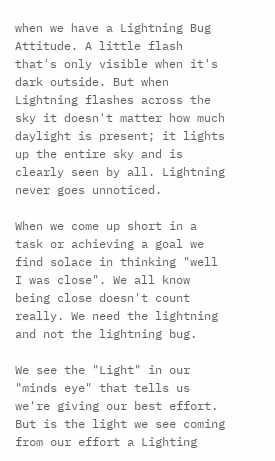when we have a Lightning Bug Attitude. A little flash that's only visible when it's dark outside. But when Lightning flashes across the sky it doesn't matter how much daylight is present; it lights up the entire sky and is clearly seen by all. Lightning never goes unnoticed.

When we come up short in a task or achieving a goal we find solace in thinking "well I was close". We all know being close doesn't count really. We need the lightning and not the lightning bug.

We see the "Light" in our "minds eye" that tells us we're giving our best effort. But is the light we see coming from our effort a Lighting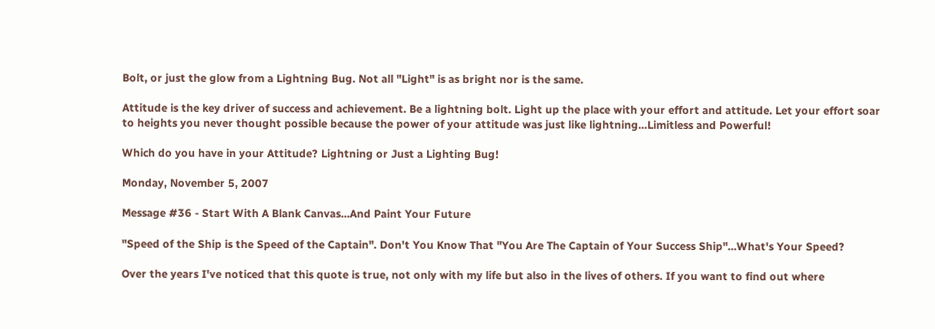Bolt, or just the glow from a Lightning Bug. Not all "Light" is as bright nor is the same.

Attitude is the key driver of success and achievement. Be a lightning bolt. Light up the place with your effort and attitude. Let your effort soar to heights you never thought possible because the power of your attitude was just like lightning...Limitless and Powerful!

Which do you have in your Attitude? Lightning or Just a Lighting Bug!

Monday, November 5, 2007

Message #36 - Start With A Blank Canvas...And Paint Your Future

"Speed of the Ship is the Speed of the Captain". Don't You Know That "You Are The Captain of Your Success Ship"...What's Your Speed?

Over the years I've noticed that this quote is true, not only with my life but also in the lives of others. If you want to find out where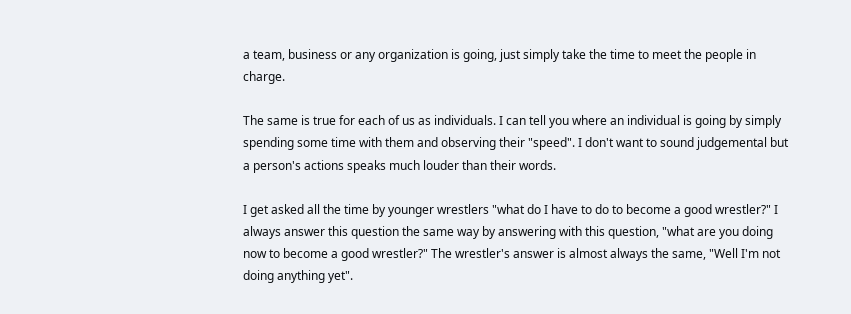a team, business or any organization is going, just simply take the time to meet the people in charge.

The same is true for each of us as individuals. I can tell you where an individual is going by simply spending some time with them and observing their "speed". I don't want to sound judgemental but a person's actions speaks much louder than their words.

I get asked all the time by younger wrestlers "what do I have to do to become a good wrestler?" I always answer this question the same way by answering with this question, "what are you doing now to become a good wrestler?" The wrestler's answer is almost always the same, "Well I'm not doing anything yet".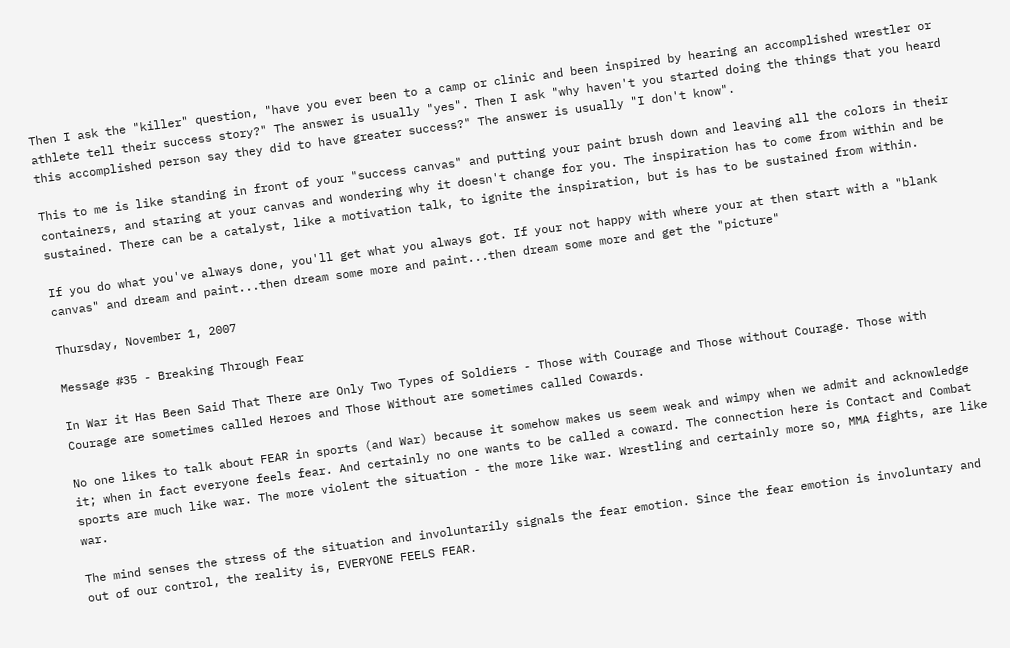Then I ask the "killer" question, "have you ever been to a camp or clinic and been inspired by hearing an accomplished wrestler or athlete tell their success story?" The answer is usually "yes". Then I ask "why haven't you started doing the things that you heard this accomplished person say they did to have greater success?" The answer is usually "I don't know".

This to me is like standing in front of your "success canvas" and putting your paint brush down and leaving all the colors in their containers, and staring at your canvas and wondering why it doesn't change for you. The inspiration has to come from within and be sustained. There can be a catalyst, like a motivation talk, to ignite the inspiration, but is has to be sustained from within.

If you do what you've always done, you'll get what you always got. If your not happy with where your at then start with a "blank canvas" and dream and paint...then dream some more and paint...then dream some more and get the "picture"

Thursday, November 1, 2007

Message #35 - Breaking Through Fear

In War it Has Been Said That There are Only Two Types of Soldiers - Those with Courage and Those without Courage. Those with Courage are sometimes called Heroes and Those Without are sometimes called Cowards.

No one likes to talk about FEAR in sports (and War) because it somehow makes us seem weak and wimpy when we admit and acknowledge it; when in fact everyone feels fear. And certainly no one wants to be called a coward. The connection here is Contact and Combat sports are much like war. The more violent the situation - the more like war. Wrestling and certainly more so, MMA fights, are like war.

The mind senses the stress of the situation and involuntarily signals the fear emotion. Since the fear emotion is involuntary and out of our control, the reality is, EVERYONE FEELS FEAR.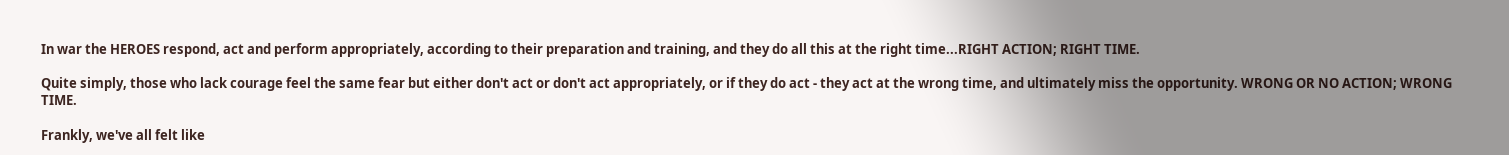In war the HEROES respond, act and perform appropriately, according to their preparation and training, and they do all this at the right time...RIGHT ACTION; RIGHT TIME.

Quite simply, those who lack courage feel the same fear but either don't act or don't act appropriately, or if they do act - they act at the wrong time, and ultimately miss the opportunity. WRONG OR NO ACTION; WRONG TIME.

Frankly, we've all felt like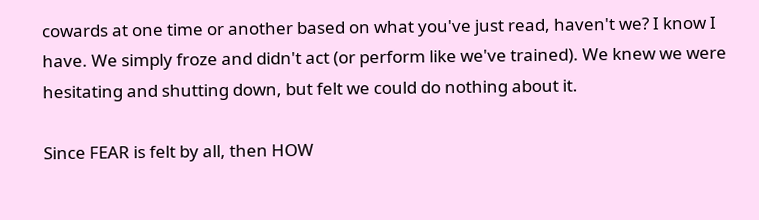cowards at one time or another based on what you've just read, haven't we? I know I have. We simply froze and didn't act (or perform like we've trained). We knew we were hesitating and shutting down, but felt we could do nothing about it.

Since FEAR is felt by all, then HOW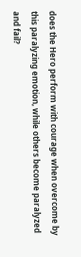does the Hero perform with courage when overcome by this paralyzing emotion, while others become paralyzed and fail?